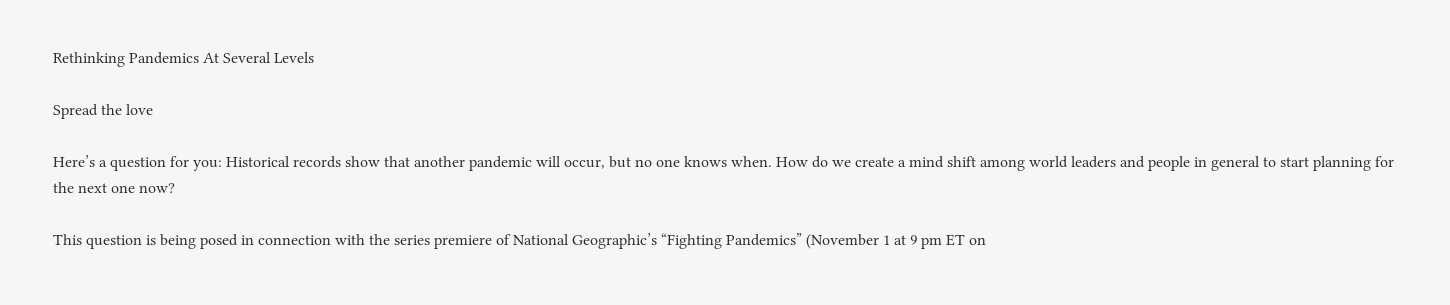Rethinking Pandemics At Several Levels

Spread the love

Here’s a question for you: Historical records show that another pandemic will occur, but no one knows when. How do we create a mind shift among world leaders and people in general to start planning for the next one now?

This question is being posed in connection with the series premiere of National Geographic’s “Fighting Pandemics” (November 1 at 9 pm ET on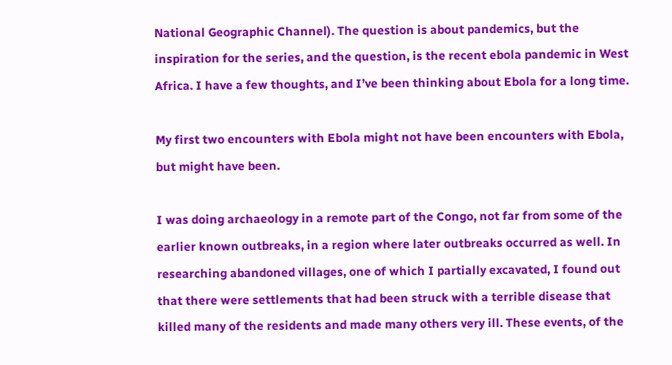National Geographic Channel). The question is about pandemics, but the inspiration for the series, and the question, is the recent ebola pandemic in West Africa. I have a few thoughts, and I’ve been thinking about Ebola for a long time.

My first two encounters with Ebola might not have been encounters with Ebola, but might have been.

I was doing archaeology in a remote part of the Congo, not far from some of the earlier known outbreaks, in a region where later outbreaks occurred as well. In researching abandoned villages, one of which I partially excavated, I found out that there were settlements that had been struck with a terrible disease that killed many of the residents and made many others very ill. These events, of the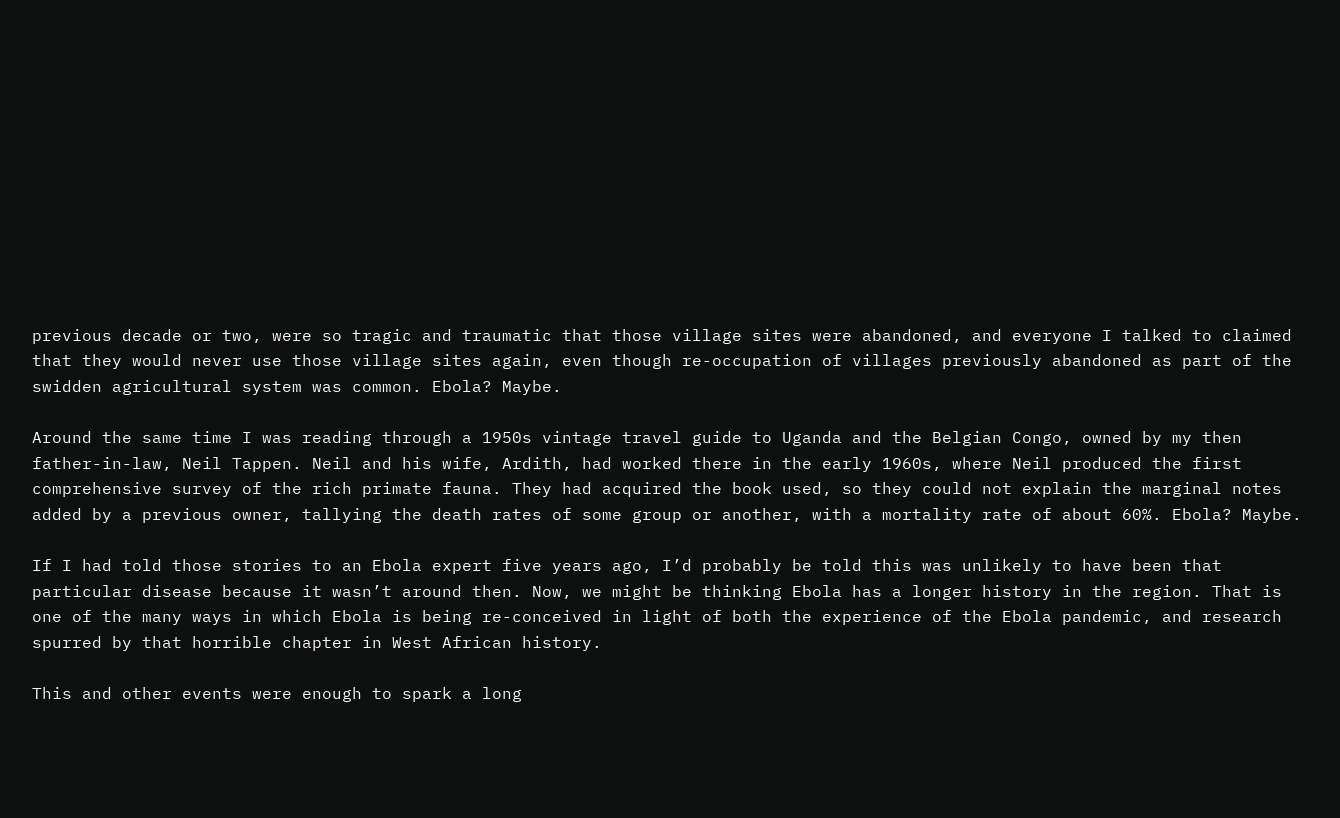previous decade or two, were so tragic and traumatic that those village sites were abandoned, and everyone I talked to claimed that they would never use those village sites again, even though re-occupation of villages previously abandoned as part of the swidden agricultural system was common. Ebola? Maybe.

Around the same time I was reading through a 1950s vintage travel guide to Uganda and the Belgian Congo, owned by my then father-in-law, Neil Tappen. Neil and his wife, Ardith, had worked there in the early 1960s, where Neil produced the first comprehensive survey of the rich primate fauna. They had acquired the book used, so they could not explain the marginal notes added by a previous owner, tallying the death rates of some group or another, with a mortality rate of about 60%. Ebola? Maybe.

If I had told those stories to an Ebola expert five years ago, I’d probably be told this was unlikely to have been that particular disease because it wasn’t around then. Now, we might be thinking Ebola has a longer history in the region. That is one of the many ways in which Ebola is being re-conceived in light of both the experience of the Ebola pandemic, and research spurred by that horrible chapter in West African history.

This and other events were enough to spark a long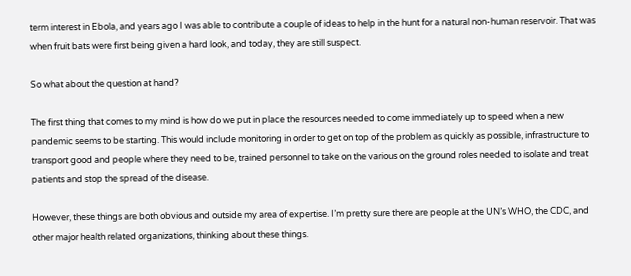term interest in Ebola, and years ago I was able to contribute a couple of ideas to help in the hunt for a natural non-human reservoir. That was when fruit bats were first being given a hard look, and today, they are still suspect.

So what about the question at hand?

The first thing that comes to my mind is how do we put in place the resources needed to come immediately up to speed when a new pandemic seems to be starting. This would include monitoring in order to get on top of the problem as quickly as possible, infrastructure to transport good and people where they need to be, trained personnel to take on the various on the ground roles needed to isolate and treat patients and stop the spread of the disease.

However, these things are both obvious and outside my area of expertise. I’m pretty sure there are people at the UN’s WHO, the CDC, and other major health related organizations, thinking about these things.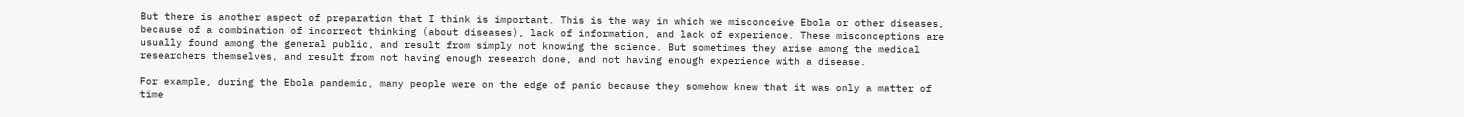But there is another aspect of preparation that I think is important. This is the way in which we misconceive Ebola or other diseases, because of a combination of incorrect thinking (about diseases), lack of information, and lack of experience. These misconceptions are usually found among the general public, and result from simply not knowing the science. But sometimes they arise among the medical researchers themselves, and result from not having enough research done, and not having enough experience with a disease.

For example, during the Ebola pandemic, many people were on the edge of panic because they somehow knew that it was only a matter of time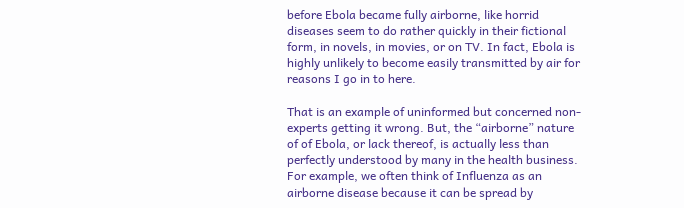before Ebola became fully airborne, like horrid diseases seem to do rather quickly in their fictional form, in novels, in movies, or on TV. In fact, Ebola is highly unlikely to become easily transmitted by air for reasons I go in to here.

That is an example of uninformed but concerned non-experts getting it wrong. But, the “airborne” nature of of Ebola, or lack thereof, is actually less than perfectly understood by many in the health business. For example, we often think of Influenza as an airborne disease because it can be spread by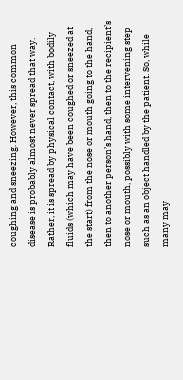coughing and sneezing. However, this common disease is probably almost never spread that way. Rather, it is spread by physical contact, with bodily fluids (which may have been coughed or sneezed at the start) from the nose or mouth going to the hand, then to another person’s hand, then to the recipient’s nose or mouth, possibly with some intervening step such as an object handled by the patient. So, while many may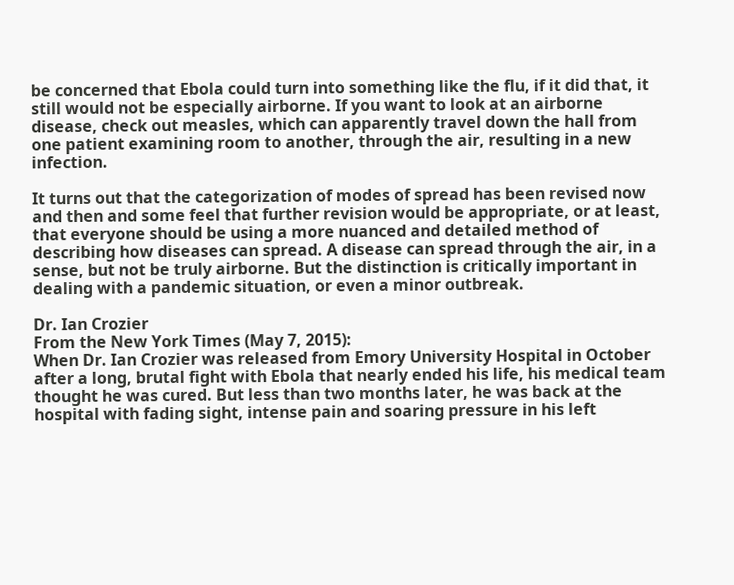be concerned that Ebola could turn into something like the flu, if it did that, it still would not be especially airborne. If you want to look at an airborne disease, check out measles, which can apparently travel down the hall from one patient examining room to another, through the air, resulting in a new infection.

It turns out that the categorization of modes of spread has been revised now and then and some feel that further revision would be appropriate, or at least, that everyone should be using a more nuanced and detailed method of describing how diseases can spread. A disease can spread through the air, in a sense, but not be truly airborne. But the distinction is critically important in dealing with a pandemic situation, or even a minor outbreak.

Dr. Ian Crozier
From the New York Times (May 7, 2015):
When Dr. Ian Crozier was released from Emory University Hospital in October after a long, brutal fight with Ebola that nearly ended his life, his medical team thought he was cured. But less than two months later, he was back at the hospital with fading sight, intense pain and soaring pressure in his left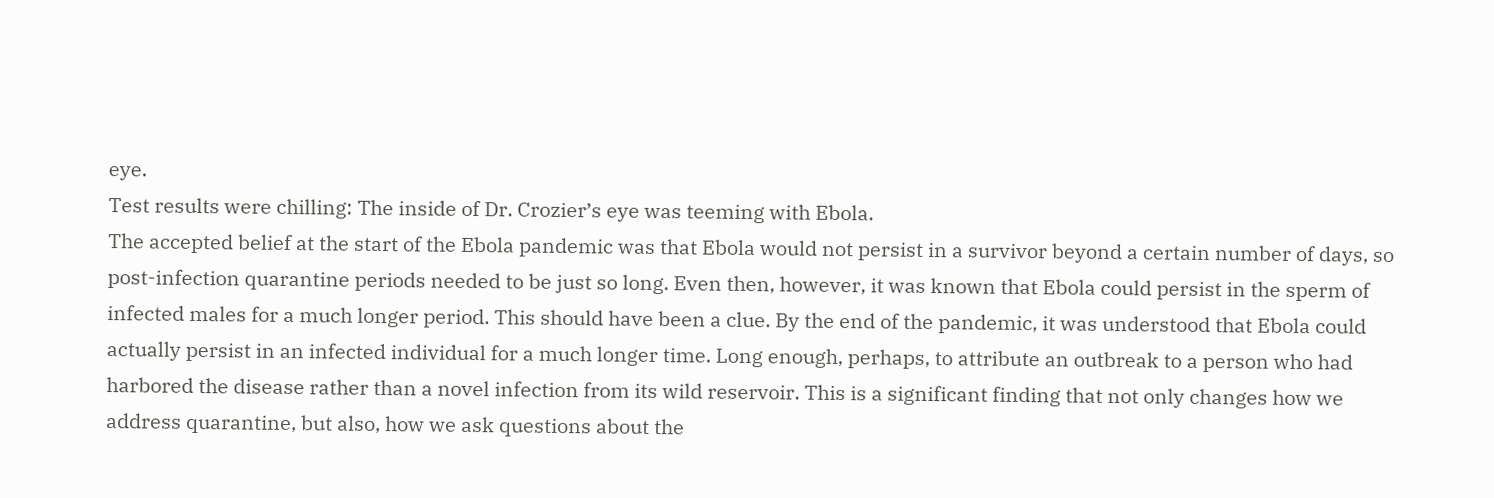eye.
Test results were chilling: The inside of Dr. Crozier’s eye was teeming with Ebola.
The accepted belief at the start of the Ebola pandemic was that Ebola would not persist in a survivor beyond a certain number of days, so post-infection quarantine periods needed to be just so long. Even then, however, it was known that Ebola could persist in the sperm of infected males for a much longer period. This should have been a clue. By the end of the pandemic, it was understood that Ebola could actually persist in an infected individual for a much longer time. Long enough, perhaps, to attribute an outbreak to a person who had harbored the disease rather than a novel infection from its wild reservoir. This is a significant finding that not only changes how we address quarantine, but also, how we ask questions about the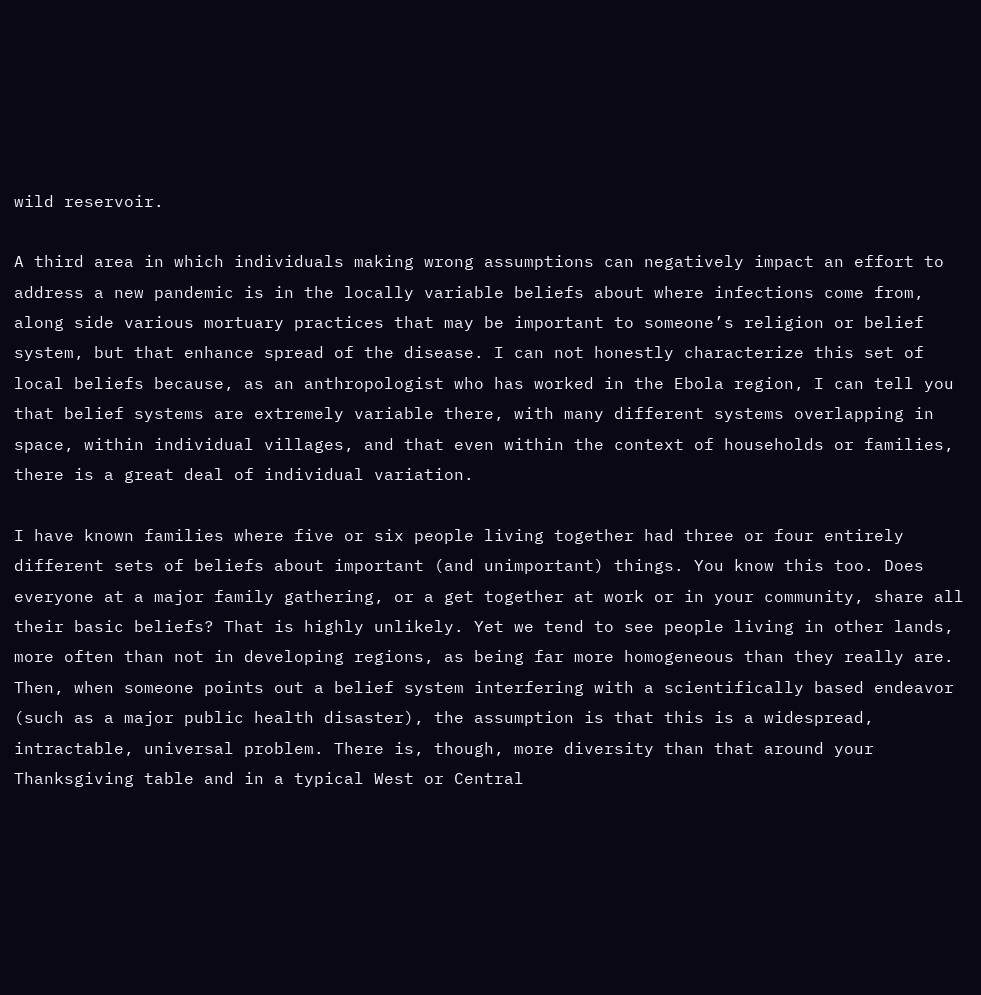wild reservoir.

A third area in which individuals making wrong assumptions can negatively impact an effort to address a new pandemic is in the locally variable beliefs about where infections come from, along side various mortuary practices that may be important to someone’s religion or belief system, but that enhance spread of the disease. I can not honestly characterize this set of local beliefs because, as an anthropologist who has worked in the Ebola region, I can tell you that belief systems are extremely variable there, with many different systems overlapping in space, within individual villages, and that even within the context of households or families, there is a great deal of individual variation.

I have known families where five or six people living together had three or four entirely different sets of beliefs about important (and unimportant) things. You know this too. Does everyone at a major family gathering, or a get together at work or in your community, share all their basic beliefs? That is highly unlikely. Yet we tend to see people living in other lands, more often than not in developing regions, as being far more homogeneous than they really are. Then, when someone points out a belief system interfering with a scientifically based endeavor (such as a major public health disaster), the assumption is that this is a widespread, intractable, universal problem. There is, though, more diversity than that around your Thanksgiving table and in a typical West or Central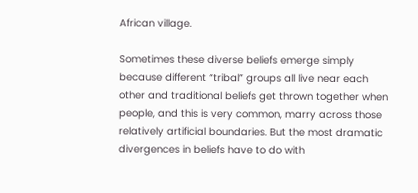African village.

Sometimes these diverse beliefs emerge simply because different “tribal” groups all live near each other and traditional beliefs get thrown together when people, and this is very common, marry across those relatively artificial boundaries. But the most dramatic divergences in beliefs have to do with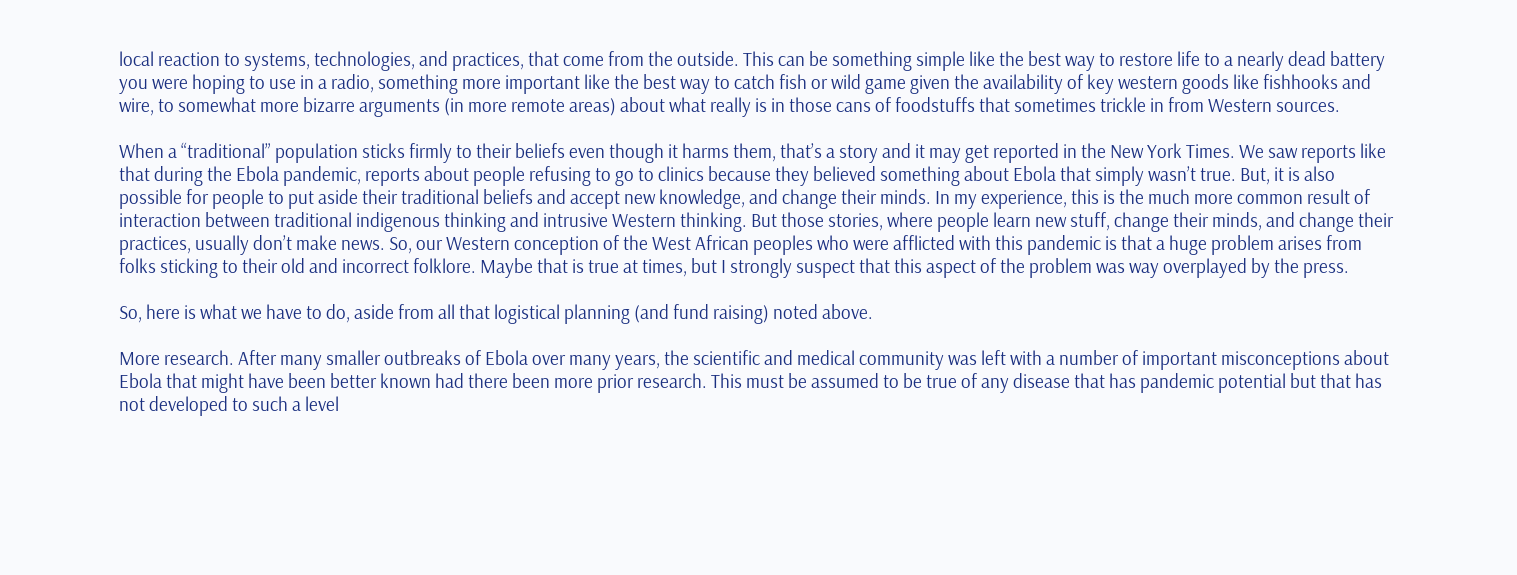local reaction to systems, technologies, and practices, that come from the outside. This can be something simple like the best way to restore life to a nearly dead battery you were hoping to use in a radio, something more important like the best way to catch fish or wild game given the availability of key western goods like fishhooks and wire, to somewhat more bizarre arguments (in more remote areas) about what really is in those cans of foodstuffs that sometimes trickle in from Western sources.

When a “traditional” population sticks firmly to their beliefs even though it harms them, that’s a story and it may get reported in the New York Times. We saw reports like that during the Ebola pandemic, reports about people refusing to go to clinics because they believed something about Ebola that simply wasn’t true. But, it is also possible for people to put aside their traditional beliefs and accept new knowledge, and change their minds. In my experience, this is the much more common result of interaction between traditional indigenous thinking and intrusive Western thinking. But those stories, where people learn new stuff, change their minds, and change their practices, usually don’t make news. So, our Western conception of the West African peoples who were afflicted with this pandemic is that a huge problem arises from folks sticking to their old and incorrect folklore. Maybe that is true at times, but I strongly suspect that this aspect of the problem was way overplayed by the press.

So, here is what we have to do, aside from all that logistical planning (and fund raising) noted above.

More research. After many smaller outbreaks of Ebola over many years, the scientific and medical community was left with a number of important misconceptions about Ebola that might have been better known had there been more prior research. This must be assumed to be true of any disease that has pandemic potential but that has not developed to such a level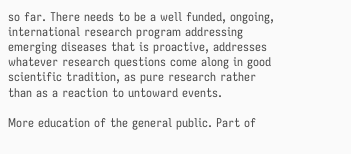so far. There needs to be a well funded, ongoing, international research program addressing emerging diseases that is proactive, addresses whatever research questions come along in good scientific tradition, as pure research rather than as a reaction to untoward events.

More education of the general public. Part of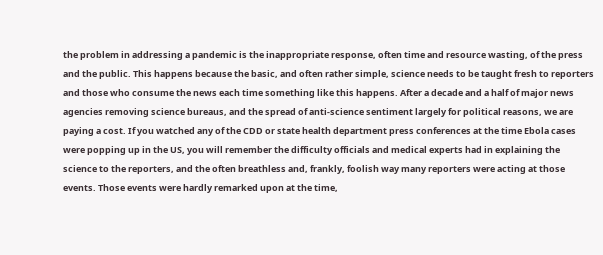the problem in addressing a pandemic is the inappropriate response, often time and resource wasting, of the press and the public. This happens because the basic, and often rather simple, science needs to be taught fresh to reporters and those who consume the news each time something like this happens. After a decade and a half of major news agencies removing science bureaus, and the spread of anti-science sentiment largely for political reasons, we are paying a cost. If you watched any of the CDD or state health department press conferences at the time Ebola cases were popping up in the US, you will remember the difficulty officials and medical experts had in explaining the science to the reporters, and the often breathless and, frankly, foolish way many reporters were acting at those events. Those events were hardly remarked upon at the time,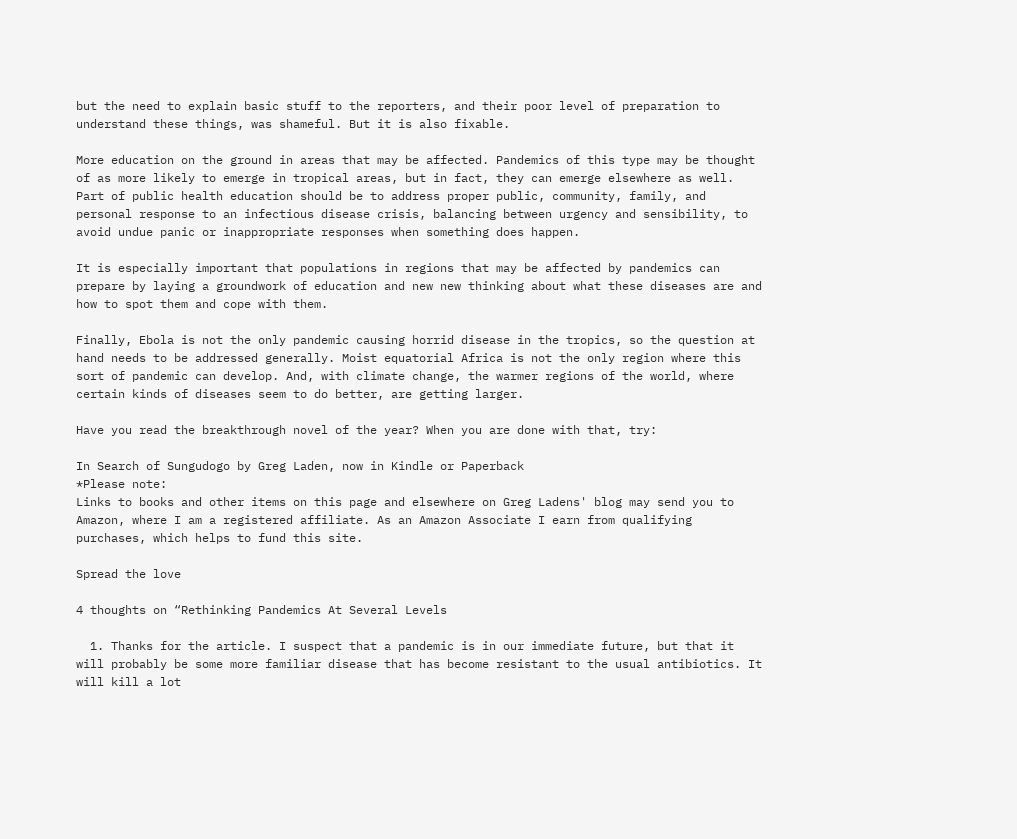but the need to explain basic stuff to the reporters, and their poor level of preparation to understand these things, was shameful. But it is also fixable.

More education on the ground in areas that may be affected. Pandemics of this type may be thought of as more likely to emerge in tropical areas, but in fact, they can emerge elsewhere as well. Part of public health education should be to address proper public, community, family, and personal response to an infectious disease crisis, balancing between urgency and sensibility, to avoid undue panic or inappropriate responses when something does happen.

It is especially important that populations in regions that may be affected by pandemics can prepare by laying a groundwork of education and new new thinking about what these diseases are and how to spot them and cope with them.

Finally, Ebola is not the only pandemic causing horrid disease in the tropics, so the question at hand needs to be addressed generally. Moist equatorial Africa is not the only region where this sort of pandemic can develop. And, with climate change, the warmer regions of the world, where certain kinds of diseases seem to do better, are getting larger.

Have you read the breakthrough novel of the year? When you are done with that, try:

In Search of Sungudogo by Greg Laden, now in Kindle or Paperback
*Please note:
Links to books and other items on this page and elsewhere on Greg Ladens' blog may send you to Amazon, where I am a registered affiliate. As an Amazon Associate I earn from qualifying purchases, which helps to fund this site.

Spread the love

4 thoughts on “Rethinking Pandemics At Several Levels

  1. Thanks for the article. I suspect that a pandemic is in our immediate future, but that it will probably be some more familiar disease that has become resistant to the usual antibiotics. It will kill a lot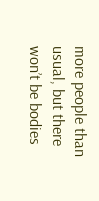more people than usual, but there won’t be bodies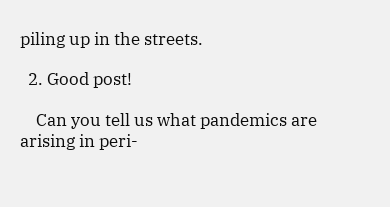piling up in the streets.

  2. Good post!

    Can you tell us what pandemics are arising in peri-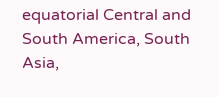equatorial Central and South America, South Asia,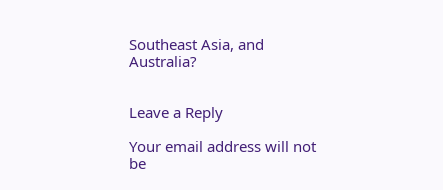Southeast Asia, and Australia?


Leave a Reply

Your email address will not be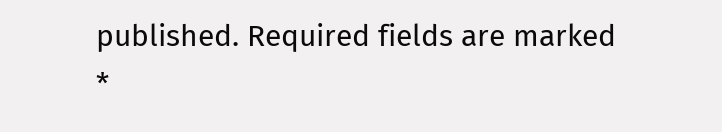published. Required fields are marked *